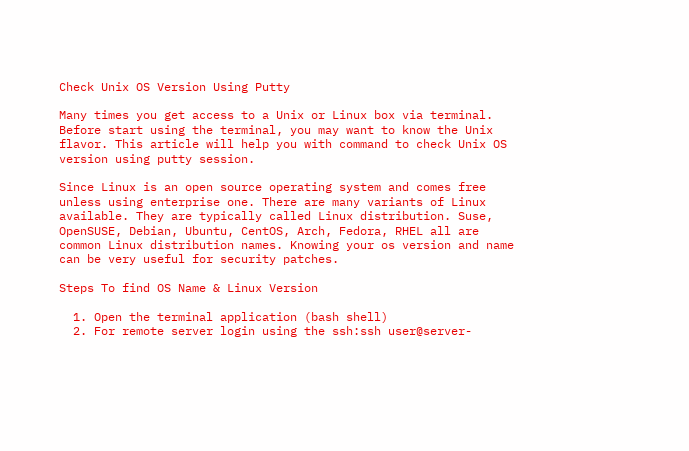Check Unix OS Version Using Putty

Many times you get access to a Unix or Linux box via terminal. Before start using the terminal, you may want to know the Unix flavor. This article will help you with command to check Unix OS version using putty session.

Since Linux is an open source operating system and comes free unless using enterprise one. There are many variants of Linux available. They are typically called Linux distribution. Suse, OpenSUSE, Debian, Ubuntu, CentOS, Arch, Fedora, RHEL all are common Linux distribution names. Knowing your os version and name can be very useful for security patches.

Steps To find OS Name & Linux Version

  1. Open the terminal application (bash shell)
  2. For remote server login using the ssh:ssh user@server-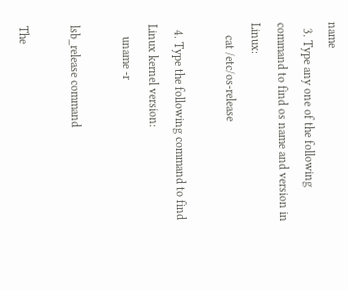name
  3. Type any one of the following command to find os name and version in Linux:
    cat /etc/os-release

  4. Type the following command to find Linux kernel version:
    uname -r

lsb_release command

The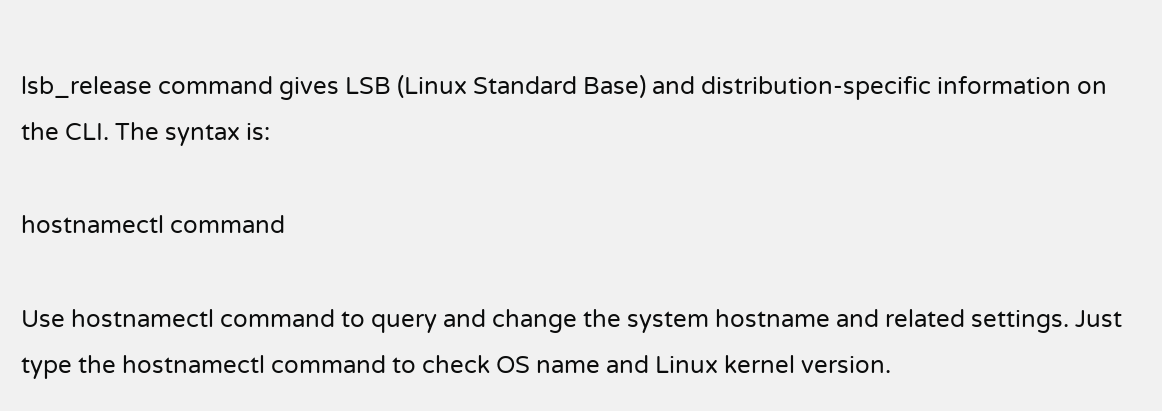lsb_release command gives LSB (Linux Standard Base) and distribution-specific information on the CLI. The syntax is:

hostnamectl command

Use hostnamectl command to query and change the system hostname and related settings. Just type the hostnamectl command to check OS name and Linux kernel version.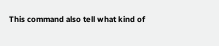This command also tell what kind of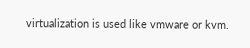virtualization is used like vmware or kvm.